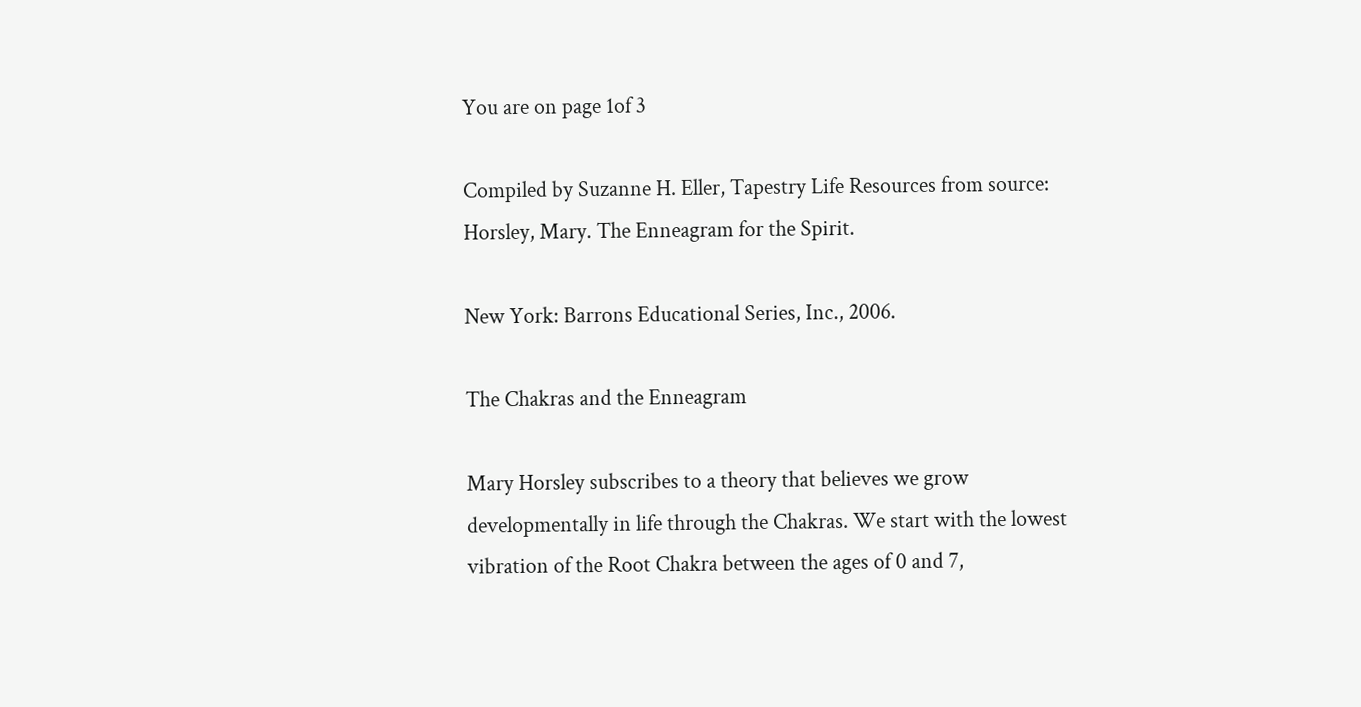You are on page 1of 3

Compiled by Suzanne H. Eller, Tapestry Life Resources from source: Horsley, Mary. The Enneagram for the Spirit.

New York: Barrons Educational Series, Inc., 2006.

The Chakras and the Enneagram

Mary Horsley subscribes to a theory that believes we grow developmentally in life through the Chakras. We start with the lowest vibration of the Root Chakra between the ages of 0 and 7,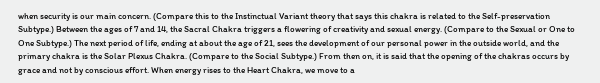when security is our main concern. (Compare this to the Instinctual Variant theory that says this chakra is related to the Self-preservation Subtype.) Between the ages of 7 and 14, the Sacral Chakra triggers a flowering of creativity and sexual energy. (Compare to the Sexual or One to One Subtype.) The next period of life, ending at about the age of 21, sees the development of our personal power in the outside world, and the primary chakra is the Solar Plexus Chakra. (Compare to the Social Subtype.) From then on, it is said that the opening of the chakras occurs by grace and not by conscious effort. When energy rises to the Heart Chakra, we move to a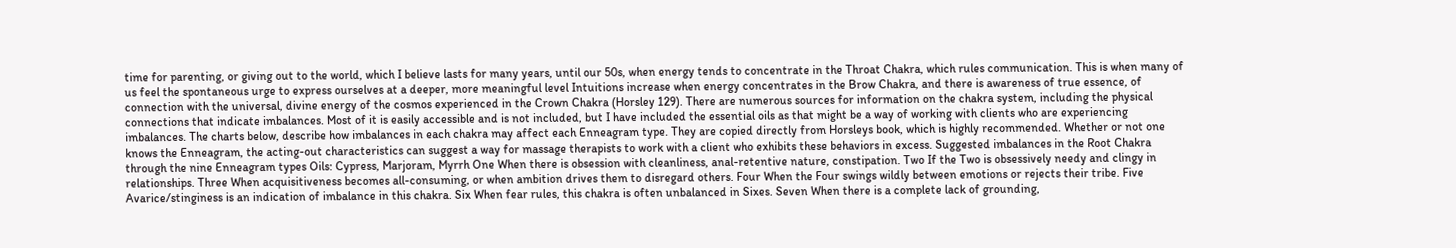time for parenting, or giving out to the world, which I believe lasts for many years, until our 50s, when energy tends to concentrate in the Throat Chakra, which rules communication. This is when many of us feel the spontaneous urge to express ourselves at a deeper, more meaningful level Intuitions increase when energy concentrates in the Brow Chakra, and there is awareness of true essence, of connection with the universal, divine energy of the cosmos experienced in the Crown Chakra (Horsley 129). There are numerous sources for information on the chakra system, including the physical connections that indicate imbalances. Most of it is easily accessible and is not included, but I have included the essential oils as that might be a way of working with clients who are experiencing imbalances. The charts below, describe how imbalances in each chakra may affect each Enneagram type. They are copied directly from Horsleys book, which is highly recommended. Whether or not one knows the Enneagram, the acting-out characteristics can suggest a way for massage therapists to work with a client who exhibits these behaviors in excess. Suggested imbalances in the Root Chakra through the nine Enneagram types Oils: Cypress, Marjoram, Myrrh One When there is obsession with cleanliness, anal-retentive nature, constipation. Two If the Two is obsessively needy and clingy in relationships. Three When acquisitiveness becomes all-consuming, or when ambition drives them to disregard others. Four When the Four swings wildly between emotions or rejects their tribe. Five Avarice/stinginess is an indication of imbalance in this chakra. Six When fear rules, this chakra is often unbalanced in Sixes. Seven When there is a complete lack of grounding,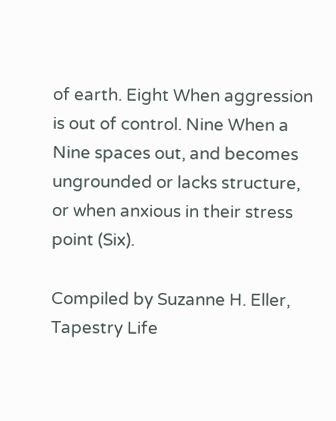of earth. Eight When aggression is out of control. Nine When a Nine spaces out, and becomes ungrounded or lacks structure, or when anxious in their stress point (Six).

Compiled by Suzanne H. Eller, Tapestry Life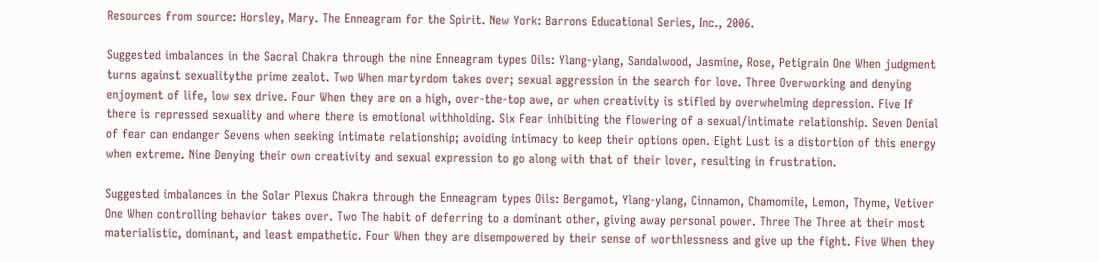Resources from source: Horsley, Mary. The Enneagram for the Spirit. New York: Barrons Educational Series, Inc., 2006.

Suggested imbalances in the Sacral Chakra through the nine Enneagram types Oils: Ylang-ylang, Sandalwood, Jasmine, Rose, Petigrain One When judgment turns against sexualitythe prime zealot. Two When martyrdom takes over; sexual aggression in the search for love. Three Overworking and denying enjoyment of life, low sex drive. Four When they are on a high, over-the-top awe, or when creativity is stifled by overwhelming depression. Five If there is repressed sexuality and where there is emotional withholding. Six Fear inhibiting the flowering of a sexual/intimate relationship. Seven Denial of fear can endanger Sevens when seeking intimate relationship; avoiding intimacy to keep their options open. Eight Lust is a distortion of this energy when extreme. Nine Denying their own creativity and sexual expression to go along with that of their lover, resulting in frustration.

Suggested imbalances in the Solar Plexus Chakra through the Enneagram types Oils: Bergamot, Ylang-ylang, Cinnamon, Chamomile, Lemon, Thyme, Vetiver One When controlling behavior takes over. Two The habit of deferring to a dominant other, giving away personal power. Three The Three at their most materialistic, dominant, and least empathetic. Four When they are disempowered by their sense of worthlessness and give up the fight. Five When they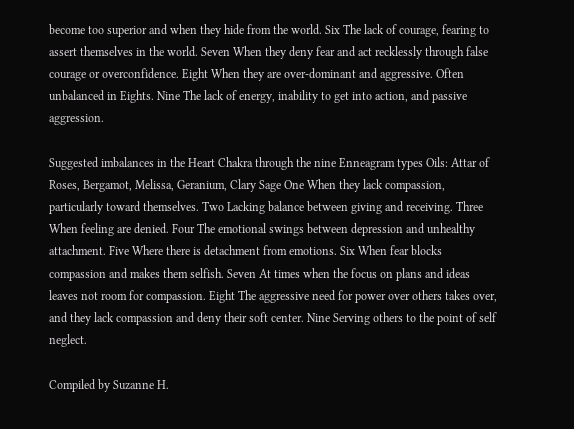become too superior and when they hide from the world. Six The lack of courage, fearing to assert themselves in the world. Seven When they deny fear and act recklessly through false courage or overconfidence. Eight When they are over-dominant and aggressive. Often unbalanced in Eights. Nine The lack of energy, inability to get into action, and passive aggression.

Suggested imbalances in the Heart Chakra through the nine Enneagram types Oils: Attar of Roses, Bergamot, Melissa, Geranium, Clary Sage One When they lack compassion, particularly toward themselves. Two Lacking balance between giving and receiving. Three When feeling are denied. Four The emotional swings between depression and unhealthy attachment. Five Where there is detachment from emotions. Six When fear blocks compassion and makes them selfish. Seven At times when the focus on plans and ideas leaves not room for compassion. Eight The aggressive need for power over others takes over, and they lack compassion and deny their soft center. Nine Serving others to the point of self neglect.

Compiled by Suzanne H.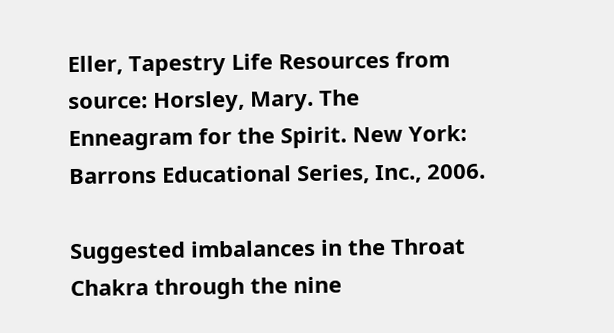Eller, Tapestry Life Resources from source: Horsley, Mary. The Enneagram for the Spirit. New York: Barrons Educational Series, Inc., 2006.

Suggested imbalances in the Throat Chakra through the nine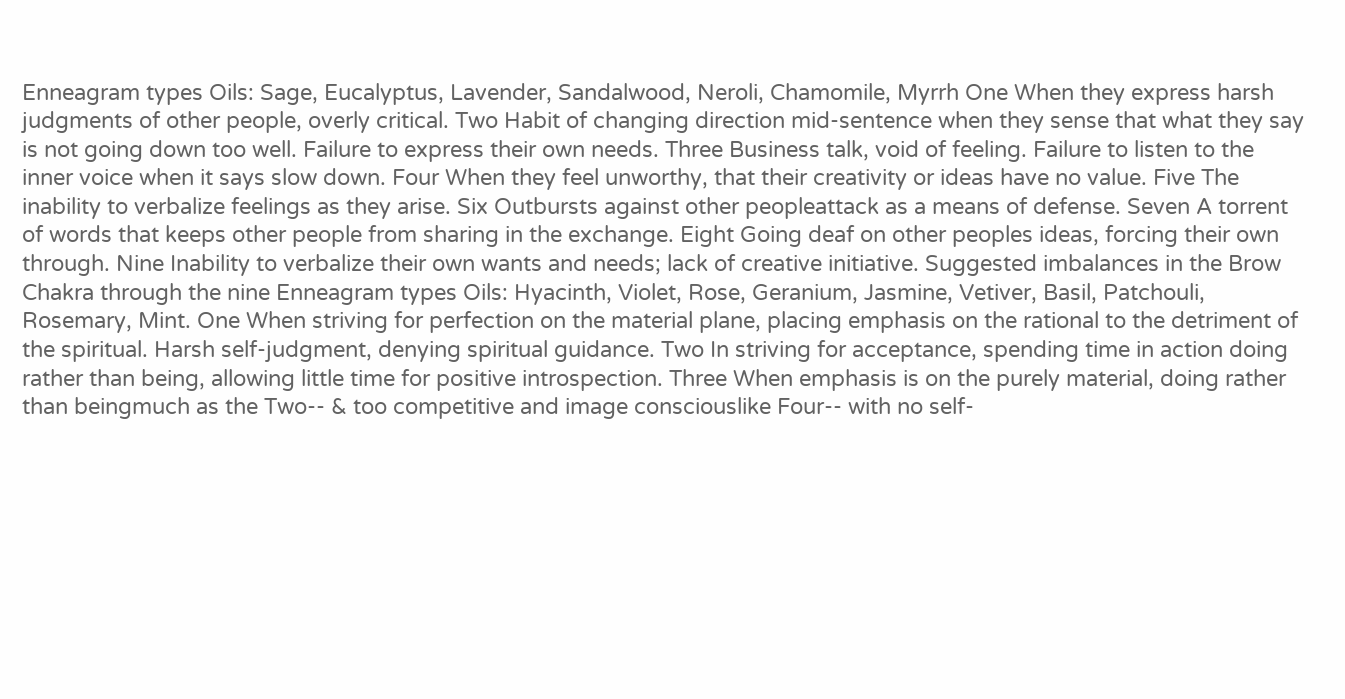Enneagram types Oils: Sage, Eucalyptus, Lavender, Sandalwood, Neroli, Chamomile, Myrrh One When they express harsh judgments of other people, overly critical. Two Habit of changing direction mid-sentence when they sense that what they say is not going down too well. Failure to express their own needs. Three Business talk, void of feeling. Failure to listen to the inner voice when it says slow down. Four When they feel unworthy, that their creativity or ideas have no value. Five The inability to verbalize feelings as they arise. Six Outbursts against other peopleattack as a means of defense. Seven A torrent of words that keeps other people from sharing in the exchange. Eight Going deaf on other peoples ideas, forcing their own through. Nine Inability to verbalize their own wants and needs; lack of creative initiative. Suggested imbalances in the Brow Chakra through the nine Enneagram types Oils: Hyacinth, Violet, Rose, Geranium, Jasmine, Vetiver, Basil, Patchouli, Rosemary, Mint. One When striving for perfection on the material plane, placing emphasis on the rational to the detriment of the spiritual. Harsh self-judgment, denying spiritual guidance. Two In striving for acceptance, spending time in action doing rather than being, allowing little time for positive introspection. Three When emphasis is on the purely material, doing rather than beingmuch as the Two-- & too competitive and image consciouslike Four-- with no self-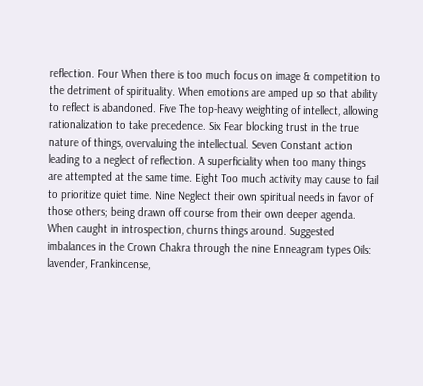reflection. Four When there is too much focus on image & competition to the detriment of spirituality. When emotions are amped up so that ability to reflect is abandoned. Five The top-heavy weighting of intellect, allowing rationalization to take precedence. Six Fear blocking trust in the true nature of things, overvaluing the intellectual. Seven Constant action leading to a neglect of reflection. A superficiality when too many things are attempted at the same time. Eight Too much activity may cause to fail to prioritize quiet time. Nine Neglect their own spiritual needs in favor of those others; being drawn off course from their own deeper agenda. When caught in introspection, churns things around. Suggested imbalances in the Crown Chakra through the nine Enneagram types Oils: lavender, Frankincense,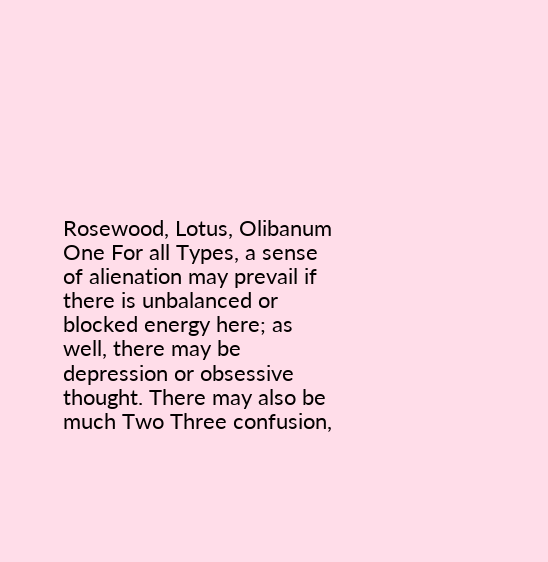Rosewood, Lotus, Olibanum One For all Types, a sense of alienation may prevail if there is unbalanced or blocked energy here; as well, there may be depression or obsessive thought. There may also be much Two Three confusion,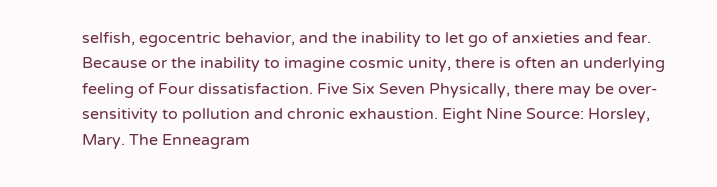selfish, egocentric behavior, and the inability to let go of anxieties and fear. Because or the inability to imagine cosmic unity, there is often an underlying feeling of Four dissatisfaction. Five Six Seven Physically, there may be over-sensitivity to pollution and chronic exhaustion. Eight Nine Source: Horsley, Mary. The Enneagram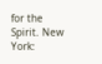for the Spirit. New York: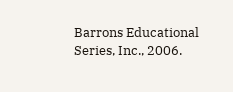Barrons Educational Series, Inc., 2006.